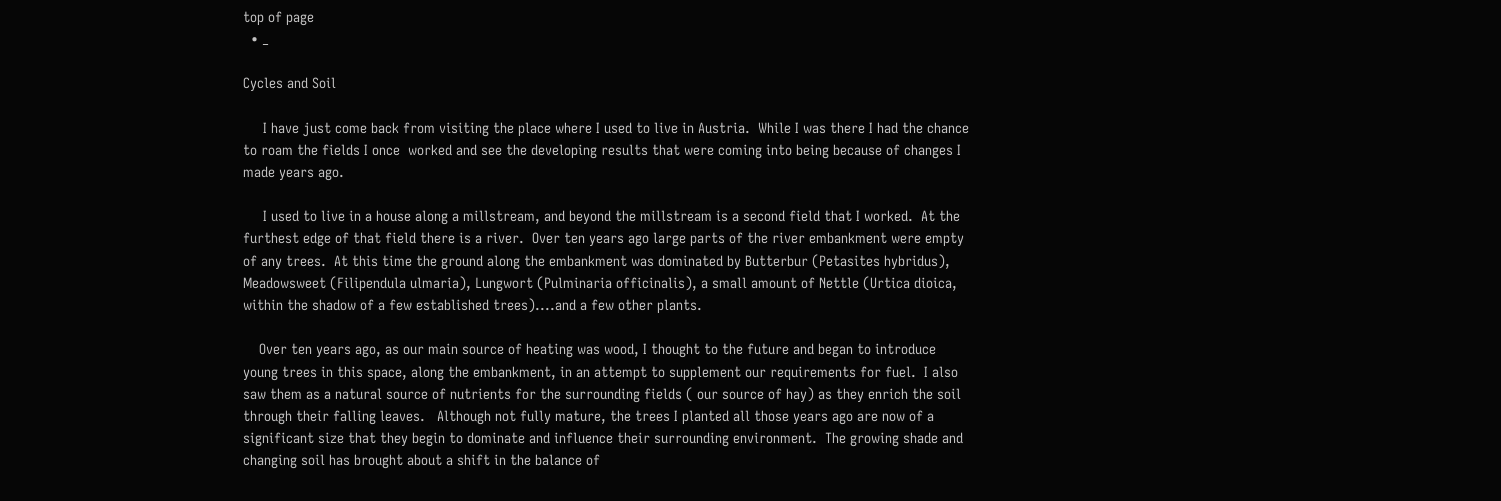top of page
  • _

Cycles and Soil

     I have just come back from visiting the place where I used to live in Austria.  While I was there I had the chance to roam the fields I once  worked and see the developing results that were coming into being because of changes I made years ago.

     I used to live in a house along a millstream, and beyond the millstream is a second field that I worked.  At the furthest edge of that field there is a river.  Over ten years ago large parts of the river embankment were empty of any trees.  At this time the ground along the embankment was dominated by Butterbur (Petasites hybridus), Meadowsweet (Filipendula ulmaria), Lungwort (Pulminaria officinalis), a small amount of Nettle (Urtica dioica, within the shadow of a few established trees)....and a few other plants.

    Over ten years ago, as our main source of heating was wood, I thought to the future and began to introduce young trees in this space, along the embankment, in an attempt to supplement our requirements for fuel.  I also saw them as a natural source of nutrients for the surrounding fields ( our source of hay) as they enrich the soil through their falling leaves.   Although not fully mature, the trees I planted all those years ago are now of a significant size that they begin to dominate and influence their surrounding environment.  The growing shade and changing soil has brought about a shift in the balance of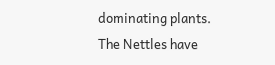dominating plants.  The Nettles have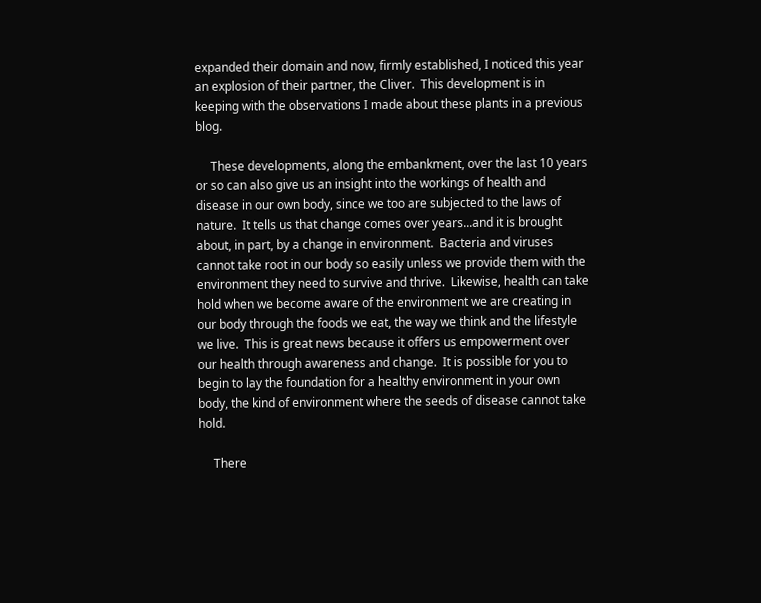expanded their domain and now, firmly established, I noticed this year an explosion of their partner, the Cliver.  This development is in keeping with the observations I made about these plants in a previous blog.

     These developments, along the embankment, over the last 10 years or so can also give us an insight into the workings of health and disease in our own body, since we too are subjected to the laws of nature.  It tells us that change comes over years...and it is brought about, in part, by a change in environment.  Bacteria and viruses cannot take root in our body so easily unless we provide them with the environment they need to survive and thrive.  Likewise, health can take hold when we become aware of the environment we are creating in our body through the foods we eat, the way we think and the lifestyle we live.  This is great news because it offers us empowerment over our health through awareness and change.  It is possible for you to begin to lay the foundation for a healthy environment in your own body, the kind of environment where the seeds of disease cannot take hold.

     There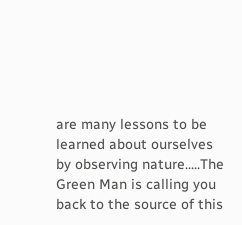are many lessons to be learned about ourselves by observing nature.....The Green Man is calling you back to the source of this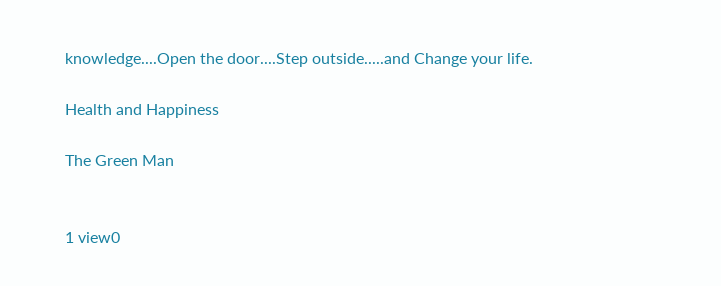knowledge....Open the door....Step outside.....and Change your life.

Health and Happiness

The Green Man


1 view0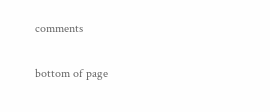comments


bottom of page